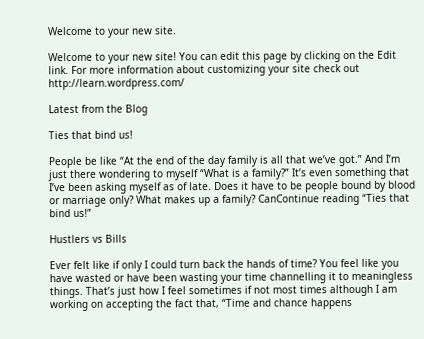Welcome to your new site.

Welcome to your new site! You can edit this page by clicking on the Edit link. For more information about customizing your site check out http://learn.wordpress.com/

Latest from the Blog

Ties that bind us!

People be like “At the end of the day family is all that we’ve got.” And I’m just there wondering to myself “What is a family?” It’s even something that I’ve been asking myself as of late. Does it have to be people bound by blood or marriage only? What makes up a family? CanContinue reading “Ties that bind us!”

Hustlers vs Bills

Ever felt like if only I could turn back the hands of time? You feel like you have wasted or have been wasting your time channelling it to meaningless things. That’s just how I feel sometimes if not most times although I am working on accepting the fact that, “Time and chance happens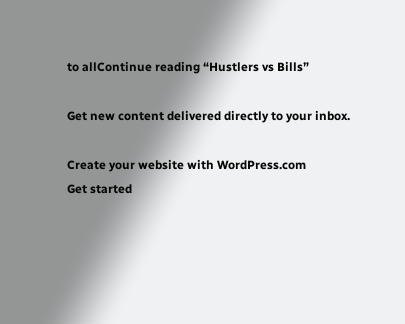to allContinue reading “Hustlers vs Bills”

Get new content delivered directly to your inbox.

Create your website with WordPress.com
Get started